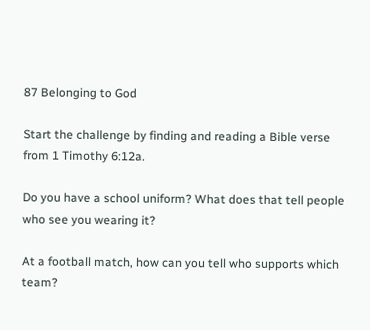87 Belonging to God

Start the challenge by finding and reading a Bible verse from 1 Timothy 6:12a.

Do you have a school uniform? What does that tell people who see you wearing it?

At a football match, how can you tell who supports which team?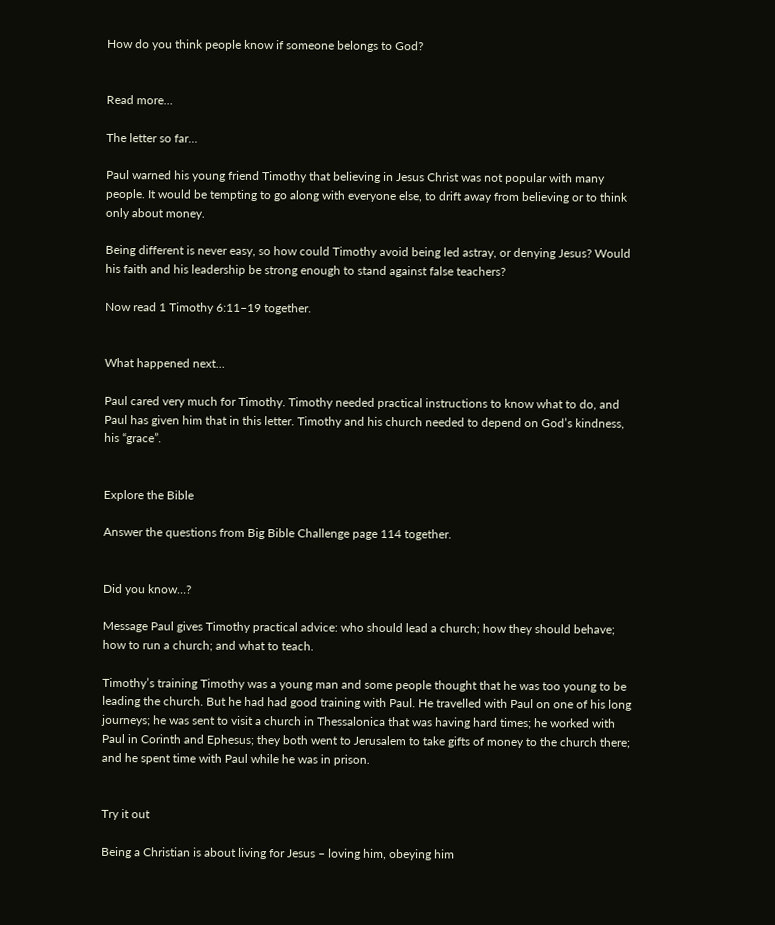How do you think people know if someone belongs to God?


Read more…

The letter so far…

Paul warned his young friend Timothy that believing in Jesus Christ was not popular with many people. It would be tempting to go along with everyone else, to drift away from believing or to think only about money.

Being different is never easy, so how could Timothy avoid being led astray, or denying Jesus? Would his faith and his leadership be strong enough to stand against false teachers?

Now read 1 Timothy 6:11–19 together.


What happened next…

Paul cared very much for Timothy. Timothy needed practical instructions to know what to do, and Paul has given him that in this letter. Timothy and his church needed to depend on God’s kindness, his “grace”.


Explore the Bible

Answer the questions from Big Bible Challenge page 114 together.


Did you know…?

Message Paul gives Timothy practical advice: who should lead a church; how they should behave; how to run a church; and what to teach.

Timothy’s training Timothy was a young man and some people thought that he was too young to be leading the church. But he had had good training with Paul. He travelled with Paul on one of his long journeys; he was sent to visit a church in Thessalonica that was having hard times; he worked with Paul in Corinth and Ephesus; they both went to Jerusalem to take gifts of money to the church there; and he spent time with Paul while he was in prison.


Try it out

Being a Christian is about living for Jesus – loving him, obeying him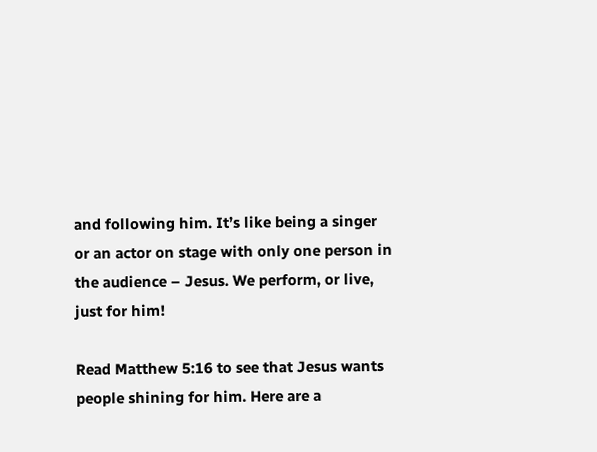and following him. It’s like being a singer or an actor on stage with only one person in the audience – Jesus. We perform, or live, just for him!

Read Matthew 5:16 to see that Jesus wants people shining for him. Here are a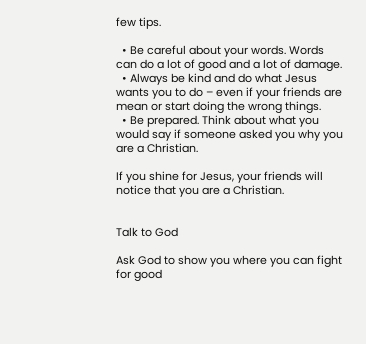few tips.

  • Be careful about your words. Words can do a lot of good and a lot of damage.
  • Always be kind and do what Jesus wants you to do – even if your friends are mean or start doing the wrong things.
  • Be prepared. Think about what you would say if someone asked you why you are a Christian.

If you shine for Jesus, your friends will notice that you are a Christian.


Talk to God

Ask God to show you where you can fight for good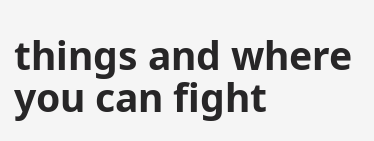things and where you can fight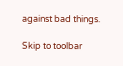against bad things.

Skip to toolbar